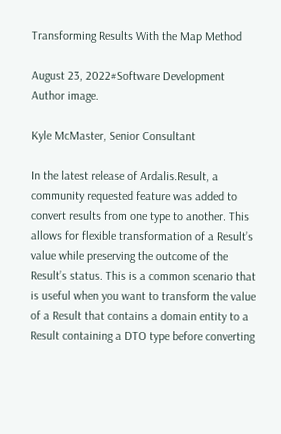Transforming Results With the Map Method

August 23, 2022#Software Development
Author image.

Kyle McMaster, Senior Consultant

In the latest release of Ardalis.Result, a community requested feature was added to convert results from one type to another. This allows for flexible transformation of a Result’s value while preserving the outcome of the Result’s status. This is a common scenario that is useful when you want to transform the value of a Result that contains a domain entity to a Result containing a DTO type before converting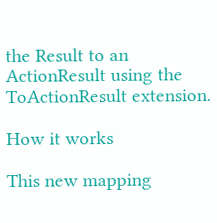the Result to an ActionResult using the ToActionResult extension.

How it works

This new mapping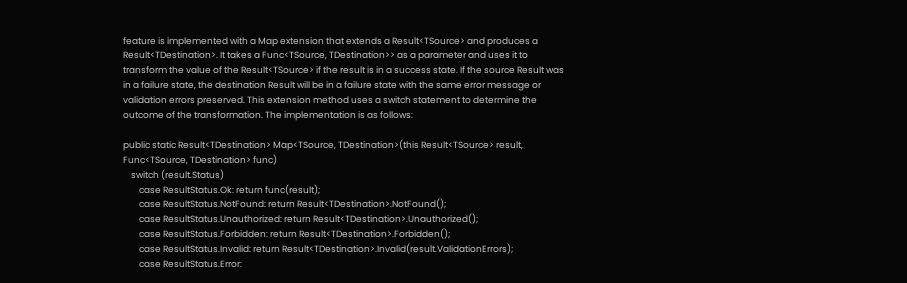feature is implemented with a Map extension that extends a Result<TSource> and produces a Result<TDestination>. It takes a Func<TSource, TDestination>> as a parameter and uses it to transform the value of the Result<TSource> if the result is in a success state. If the source Result was in a failure state, the destination Result will be in a failure state with the same error message or validation errors preserved. This extension method uses a switch statement to determine the outcome of the transformation. The implementation is as follows:

public static Result<TDestination> Map<TSource, TDestination>(this Result<TSource> result, Func<TSource, TDestination> func)
    switch (result.Status)
        case ResultStatus.Ok: return func(result);
        case ResultStatus.NotFound: return Result<TDestination>.NotFound();
        case ResultStatus.Unauthorized: return Result<TDestination>.Unauthorized();
        case ResultStatus.Forbidden: return Result<TDestination>.Forbidden();
        case ResultStatus.Invalid: return Result<TDestination>.Invalid(result.ValidationErrors);
        case ResultStatus.Error: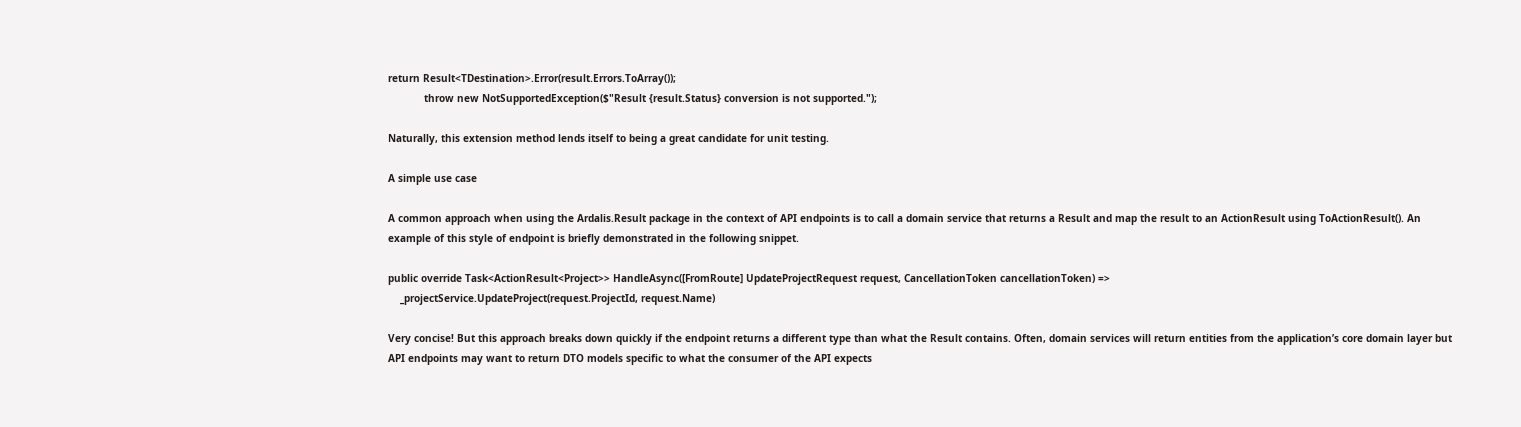return Result<TDestination>.Error(result.Errors.ToArray());
            throw new NotSupportedException($"Result {result.Status} conversion is not supported.");

Naturally, this extension method lends itself to being a great candidate for unit testing.

A simple use case

A common approach when using the Ardalis.Result package in the context of API endpoints is to call a domain service that returns a Result and map the result to an ActionResult using ToActionResult(). An example of this style of endpoint is briefly demonstrated in the following snippet.

public override Task<ActionResult<Project>> HandleAsync([FromRoute] UpdateProjectRequest request, CancellationToken cancellationToken) =>
    _projectService.UpdateProject(request.ProjectId, request.Name)

Very concise! But this approach breaks down quickly if the endpoint returns a different type than what the Result contains. Often, domain services will return entities from the application’s core domain layer but API endpoints may want to return DTO models specific to what the consumer of the API expects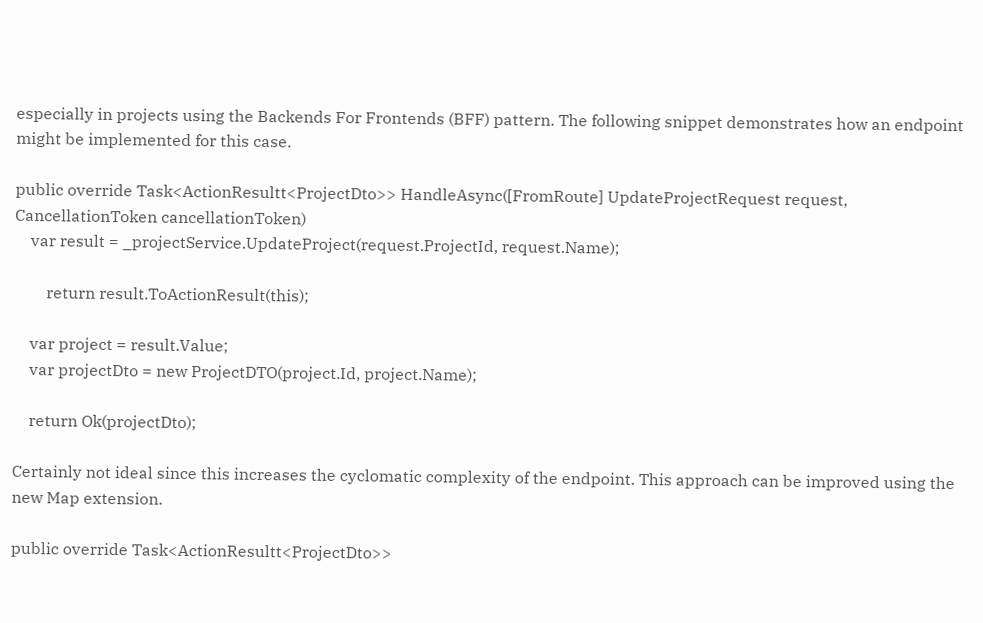especially in projects using the Backends For Frontends (BFF) pattern. The following snippet demonstrates how an endpoint might be implemented for this case.

public override Task<ActionResultt<ProjectDto>> HandleAsync([FromRoute] UpdateProjectRequest request, CancellationToken cancellationToken)
    var result = _projectService.UpdateProject(request.ProjectId, request.Name);

        return result.ToActionResult(this);

    var project = result.Value;
    var projectDto = new ProjectDTO(project.Id, project.Name);

    return Ok(projectDto);

Certainly not ideal since this increases the cyclomatic complexity of the endpoint. This approach can be improved using the new Map extension.

public override Task<ActionResultt<ProjectDto>>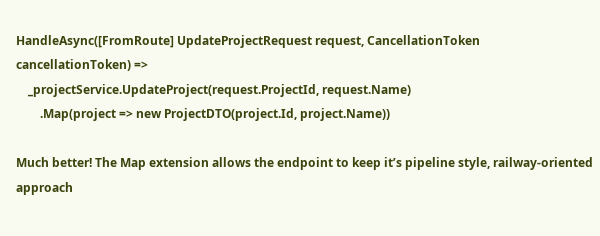HandleAsync([FromRoute] UpdateProjectRequest request, CancellationToken cancellationToken) =>
    _projectService.UpdateProject(request.ProjectId, request.Name)
        .Map(project => new ProjectDTO(project.Id, project.Name))

Much better! The Map extension allows the endpoint to keep it’s pipeline style, railway-oriented approach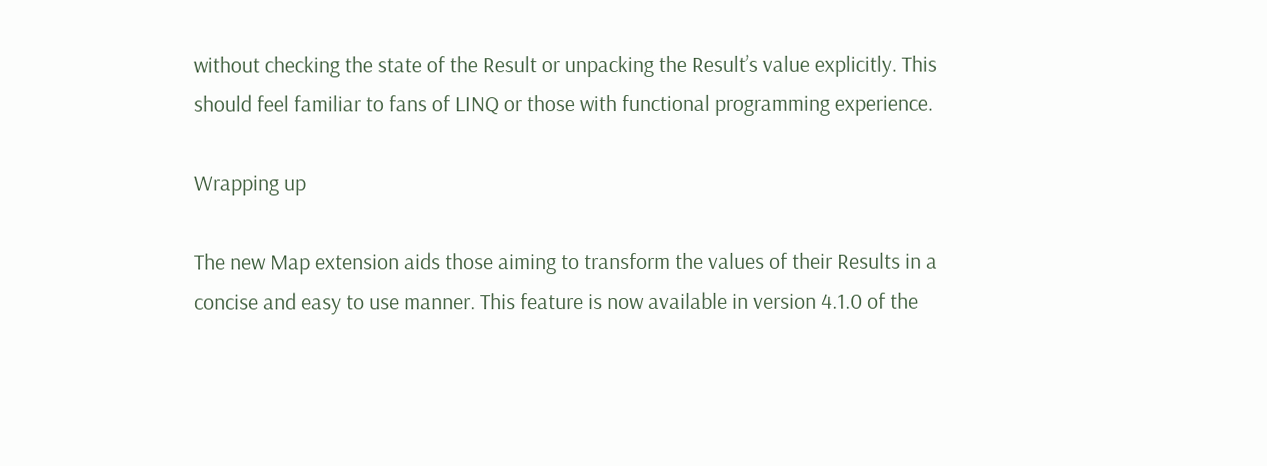without checking the state of the Result or unpacking the Result’s value explicitly. This should feel familiar to fans of LINQ or those with functional programming experience.

Wrapping up

The new Map extension aids those aiming to transform the values of their Results in a concise and easy to use manner. This feature is now available in version 4.1.0 of the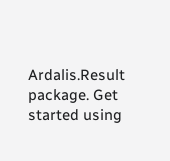Ardalis.Result package. Get started using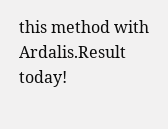this method with Ardalis.Result today!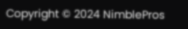Copyright © 2024 NimblePros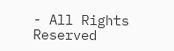- All Rights Reserved